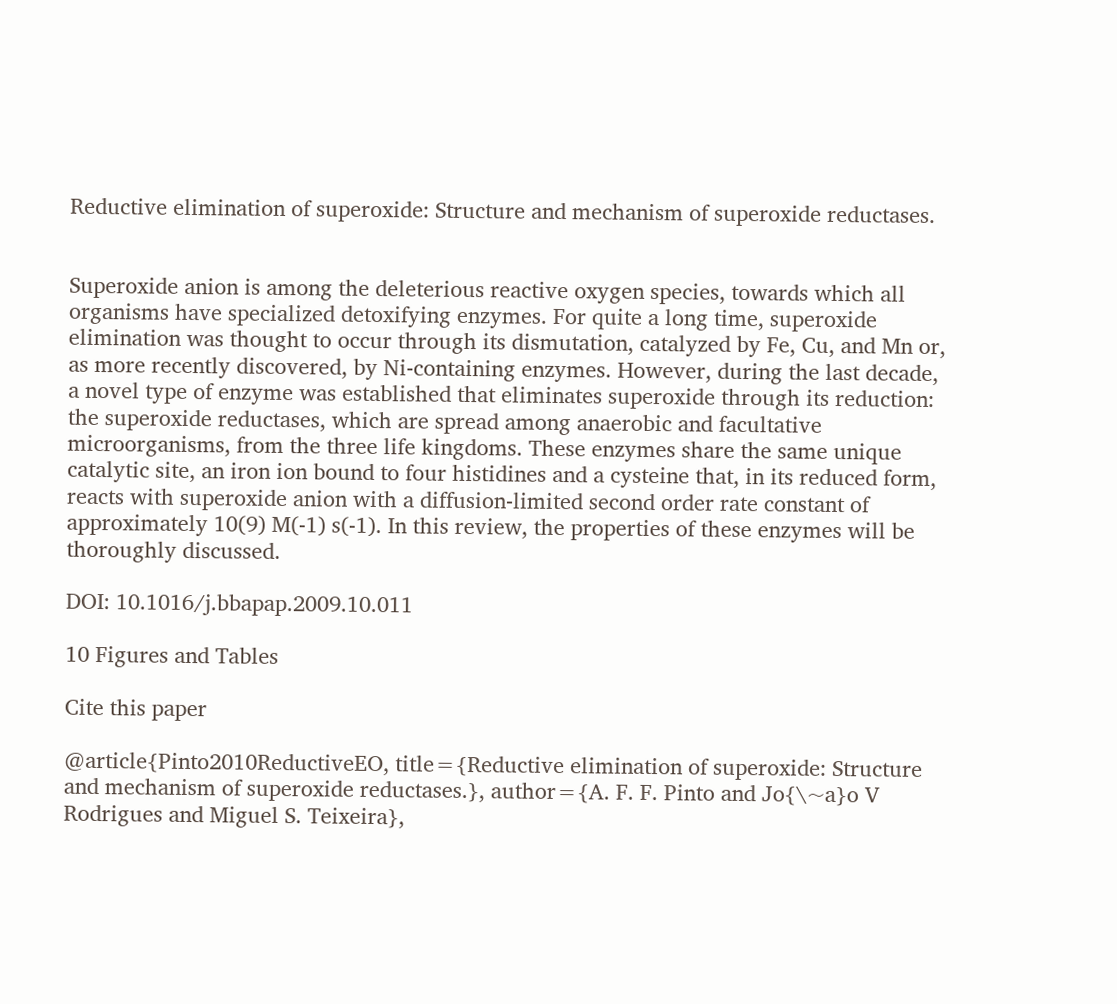Reductive elimination of superoxide: Structure and mechanism of superoxide reductases.


Superoxide anion is among the deleterious reactive oxygen species, towards which all organisms have specialized detoxifying enzymes. For quite a long time, superoxide elimination was thought to occur through its dismutation, catalyzed by Fe, Cu, and Mn or, as more recently discovered, by Ni-containing enzymes. However, during the last decade, a novel type of enzyme was established that eliminates superoxide through its reduction: the superoxide reductases, which are spread among anaerobic and facultative microorganisms, from the three life kingdoms. These enzymes share the same unique catalytic site, an iron ion bound to four histidines and a cysteine that, in its reduced form, reacts with superoxide anion with a diffusion-limited second order rate constant of approximately 10(9) M(-1) s(-1). In this review, the properties of these enzymes will be thoroughly discussed.

DOI: 10.1016/j.bbapap.2009.10.011

10 Figures and Tables

Cite this paper

@article{Pinto2010ReductiveEO, title={Reductive elimination of superoxide: Structure and mechanism of superoxide reductases.}, author={A. F. F. Pinto and Jo{\~a}o V Rodrigues and Miguel S. Teixeira},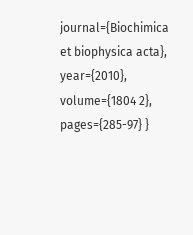journal={Biochimica et biophysica acta}, year={2010}, volume={1804 2}, pages={285-97} }